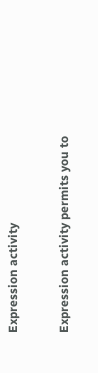Expression activity

Expression activity permits you to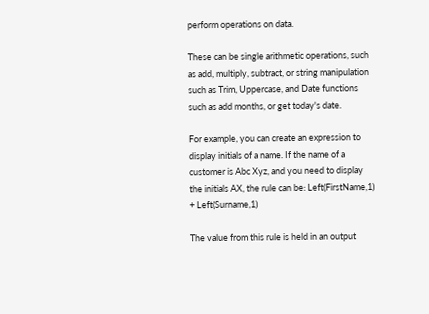perform operations on data.

These can be single arithmetic operations, such as add, multiply, subtract, or string manipulation such as Trim, Uppercase, and Date functions such as add months, or get today's date.

For example, you can create an expression to display initials of a name. If the name of a customer is Abc Xyz, and you need to display the initials AX, the rule can be: Left(FirstName,1) + Left(Surname,1)

The value from this rule is held in an output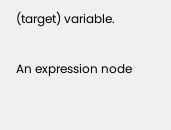(target) variable.

An expression node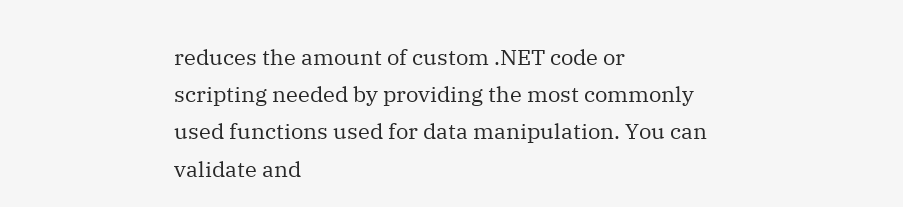reduces the amount of custom .NET code or scripting needed by providing the most commonly used functions used for data manipulation. You can validate and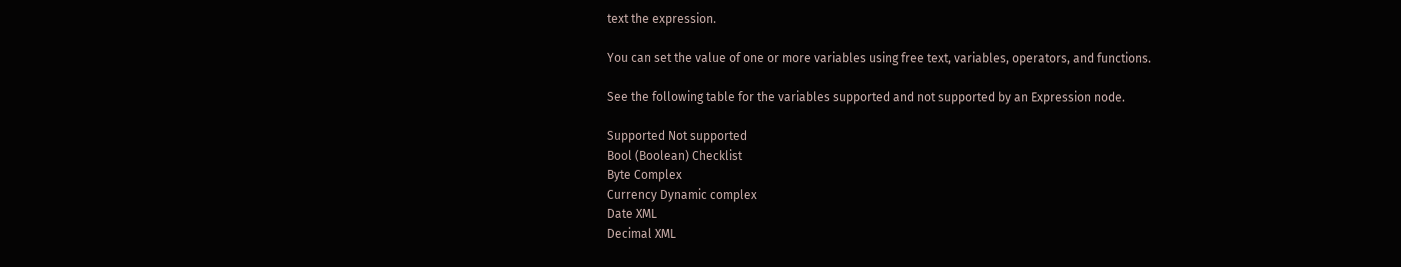text the expression.

You can set the value of one or more variables using free text, variables, operators, and functions.

See the following table for the variables supported and not supported by an Expression node.

Supported Not supported
Bool (Boolean) Checklist
Byte Complex
Currency Dynamic complex
Date XML
Decimal XML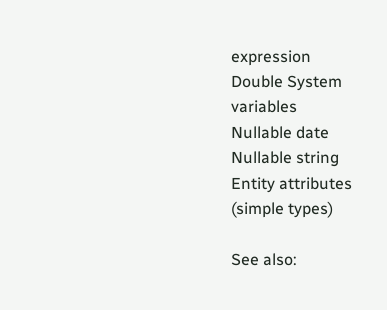expression
Double System variables
Nullable date
Nullable string
Entity attributes (simple types)

See also: